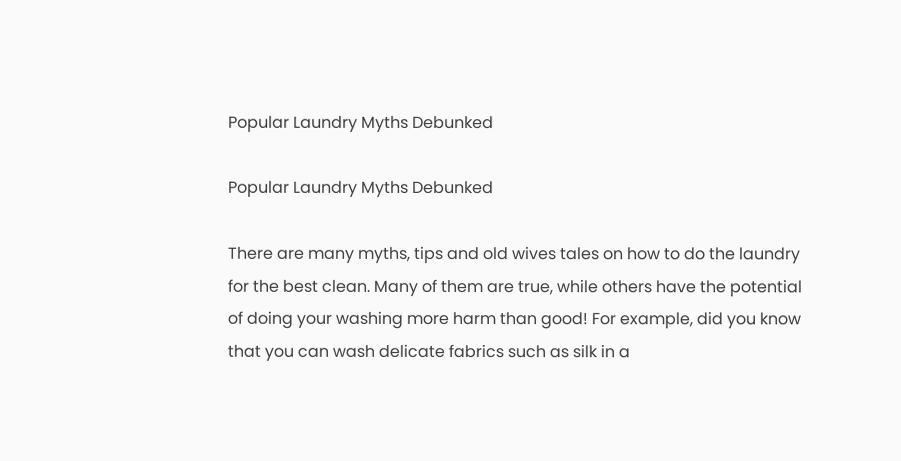Popular Laundry Myths Debunked

Popular Laundry Myths Debunked

There are many myths, tips and old wives tales on how to do the laundry for the best clean. Many of them are true, while others have the potential of doing your washing more harm than good! For example, did you know that you can wash delicate fabrics such as silk in a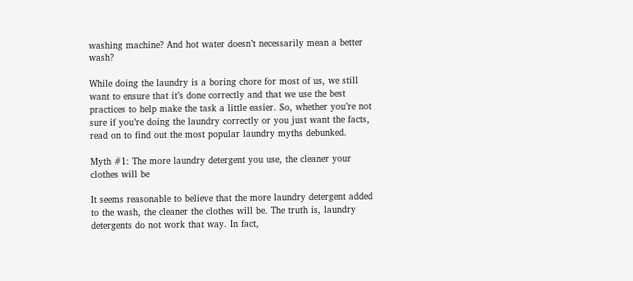washing machine? And hot water doesn’t necessarily mean a better wash?

While doing the laundry is a boring chore for most of us, we still want to ensure that it’s done correctly and that we use the best practices to help make the task a little easier. So, whether you’re not sure if you’re doing the laundry correctly or you just want the facts, read on to find out the most popular laundry myths debunked.

Myth #1: The more laundry detergent you use, the cleaner your clothes will be

It seems reasonable to believe that the more laundry detergent added to the wash, the cleaner the clothes will be. The truth is, laundry detergents do not work that way. In fact,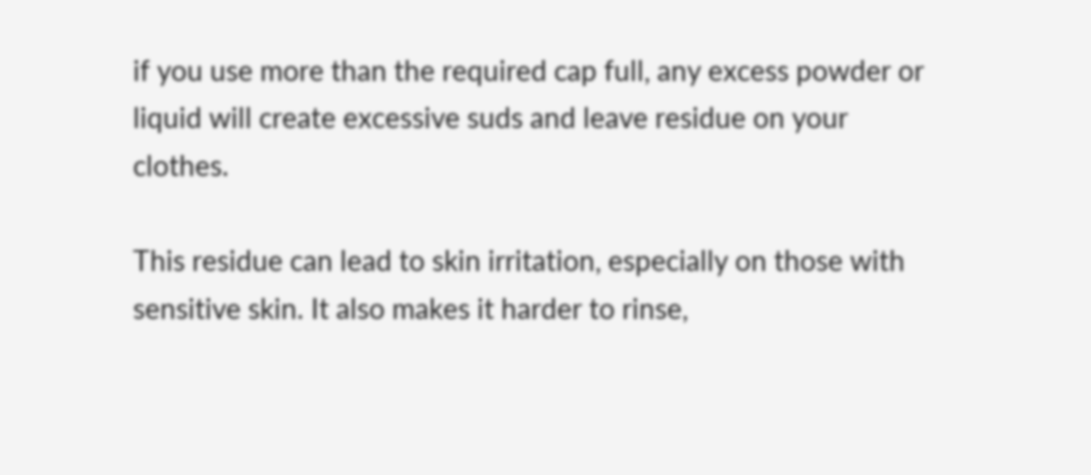if you use more than the required cap full, any excess powder or liquid will create excessive suds and leave residue on your clothes.

This residue can lead to skin irritation, especially on those with sensitive skin. It also makes it harder to rinse,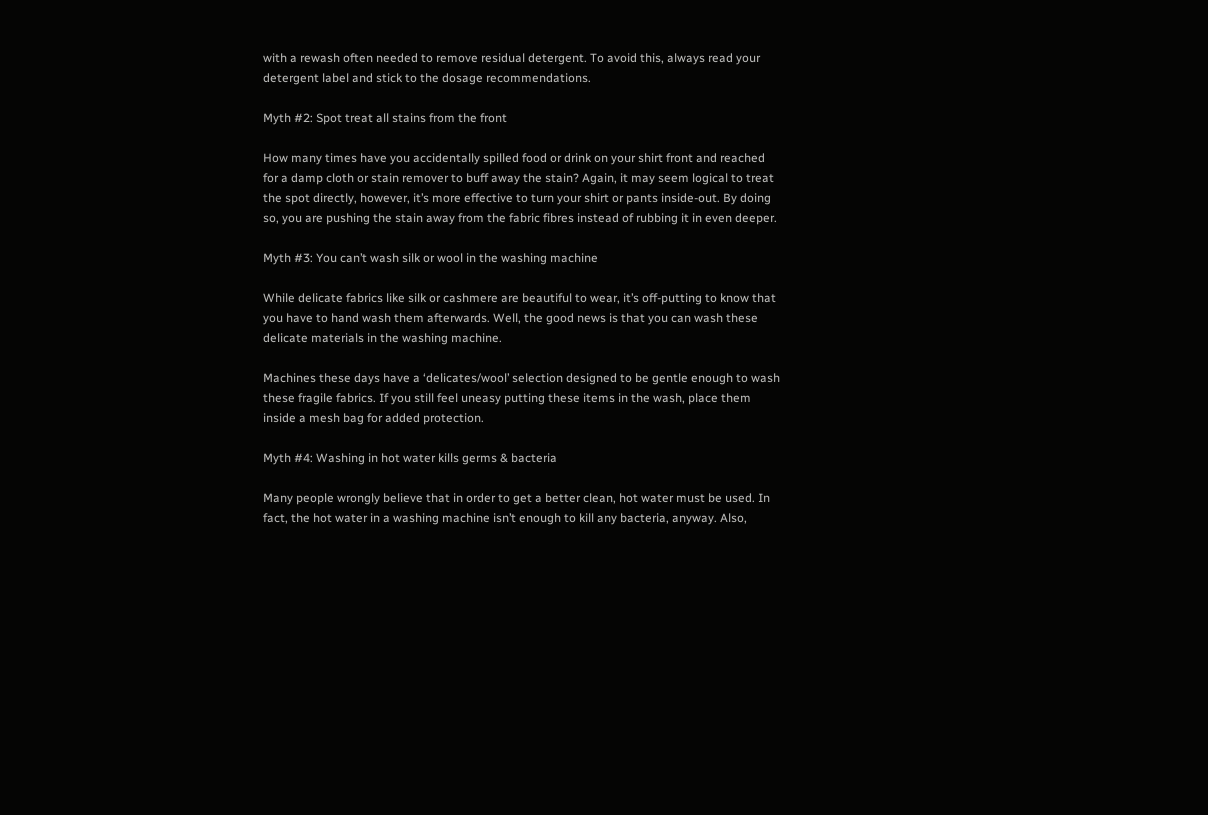with a rewash often needed to remove residual detergent. To avoid this, always read your detergent label and stick to the dosage recommendations.

Myth #2: Spot treat all stains from the front

How many times have you accidentally spilled food or drink on your shirt front and reached for a damp cloth or stain remover to buff away the stain? Again, it may seem logical to treat the spot directly, however, it’s more effective to turn your shirt or pants inside-out. By doing so, you are pushing the stain away from the fabric fibres instead of rubbing it in even deeper.

Myth #3: You can’t wash silk or wool in the washing machine

While delicate fabrics like silk or cashmere are beautiful to wear, it’s off-putting to know that you have to hand wash them afterwards. Well, the good news is that you can wash these delicate materials in the washing machine.

Machines these days have a ‘delicates/wool’ selection designed to be gentle enough to wash these fragile fabrics. If you still feel uneasy putting these items in the wash, place them inside a mesh bag for added protection.

Myth #4: Washing in hot water kills germs & bacteria

Many people wrongly believe that in order to get a better clean, hot water must be used. In fact, the hot water in a washing machine isn’t enough to kill any bacteria, anyway. Also,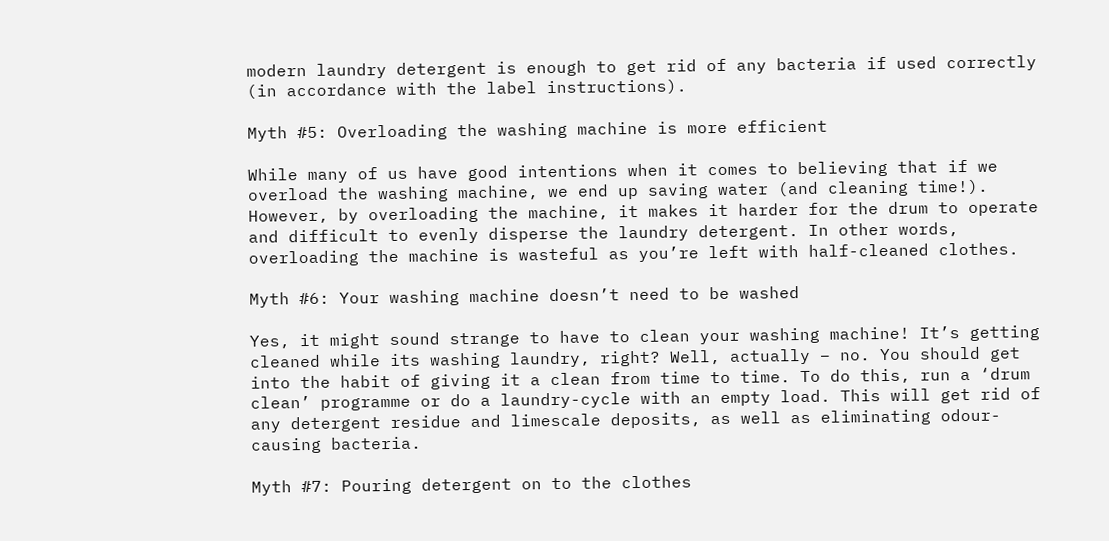modern laundry detergent is enough to get rid of any bacteria if used correctly (in accordance with the label instructions).

Myth #5: Overloading the washing machine is more efficient

While many of us have good intentions when it comes to believing that if we overload the washing machine, we end up saving water (and cleaning time!). However, by overloading the machine, it makes it harder for the drum to operate and difficult to evenly disperse the laundry detergent. In other words, overloading the machine is wasteful as you’re left with half-cleaned clothes.

Myth #6: Your washing machine doesn’t need to be washed

Yes, it might sound strange to have to clean your washing machine! It’s getting cleaned while its washing laundry, right? Well, actually – no. You should get into the habit of giving it a clean from time to time. To do this, run a ‘drum clean’ programme or do a laundry-cycle with an empty load. This will get rid of any detergent residue and limescale deposits, as well as eliminating odour-causing bacteria.

Myth #7: Pouring detergent on to the clothes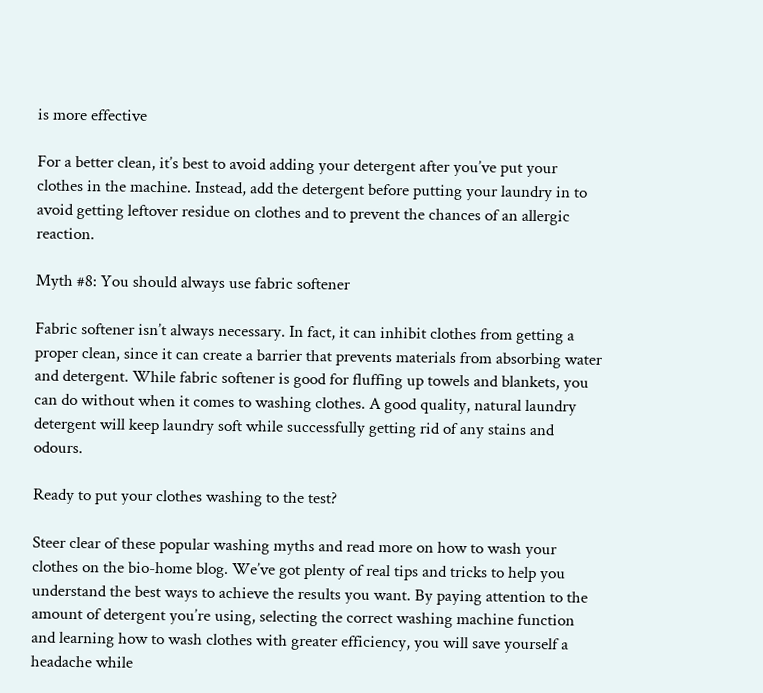is more effective

For a better clean, it’s best to avoid adding your detergent after you’ve put your clothes in the machine. Instead, add the detergent before putting your laundry in to avoid getting leftover residue on clothes and to prevent the chances of an allergic reaction.

Myth #8: You should always use fabric softener

Fabric softener isn’t always necessary. In fact, it can inhibit clothes from getting a proper clean, since it can create a barrier that prevents materials from absorbing water and detergent. While fabric softener is good for fluffing up towels and blankets, you can do without when it comes to washing clothes. A good quality, natural laundry detergent will keep laundry soft while successfully getting rid of any stains and odours.

Ready to put your clothes washing to the test?

Steer clear of these popular washing myths and read more on how to wash your clothes on the bio-home blog. We’ve got plenty of real tips and tricks to help you understand the best ways to achieve the results you want. By paying attention to the amount of detergent you’re using, selecting the correct washing machine function and learning how to wash clothes with greater efficiency, you will save yourself a headache while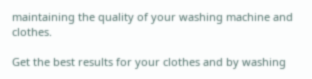maintaining the quality of your washing machine and clothes.

Get the best results for your clothes and by washing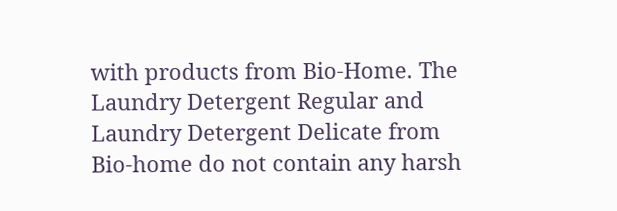with products from Bio-Home. The Laundry Detergent Regular and Laundry Detergent Delicate from Bio-home do not contain any harsh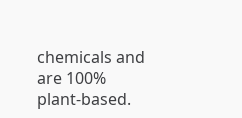chemicals and are 100% plant-based.